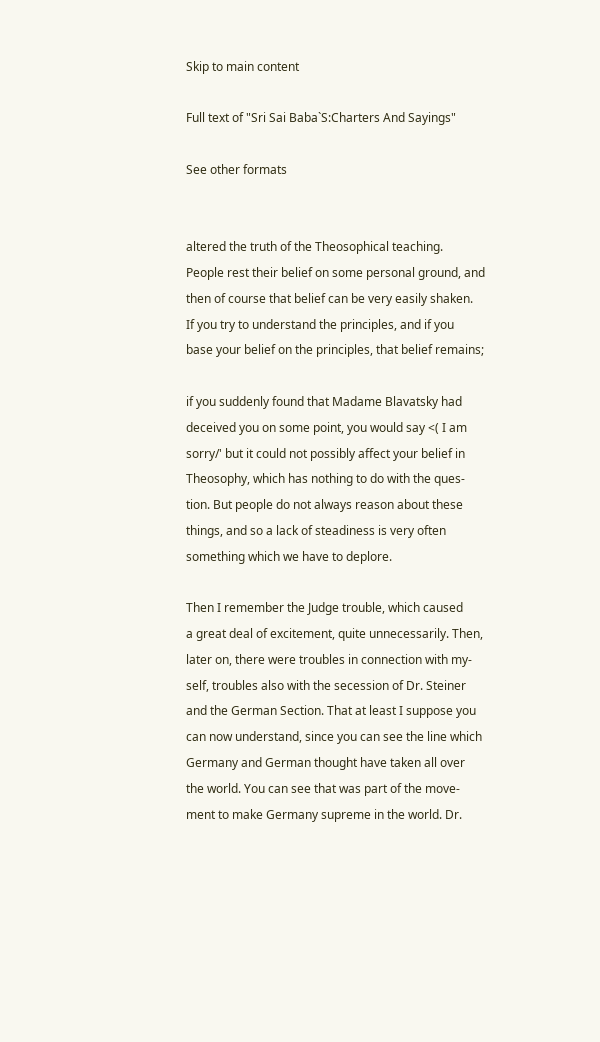Skip to main content

Full text of "Sri Sai Baba`S:Charters And Sayings"

See other formats


altered the truth of the Theosophical teaching.
People rest their belief on some personal ground, and
then of course that belief can be very easily shaken.
If you try to understand the principles, and if you
base your belief on the principles, that belief remains;

if you suddenly found that Madame Blavatsky had
deceived you on some point, you would say <( I am
sorry/' but it could not possibly affect your belief in
Theosophy, which has nothing to do with the ques-
tion. But people do not always reason about these
things, and so a lack of steadiness is very often
something which we have to deplore.

Then I remember the Judge trouble, which caused
a great deal of excitement, quite unnecessarily. Then,
later on, there were troubles in connection with my-
self, troubles also with the secession of Dr. Steiner
and the German Section. That at least I suppose you
can now understand, since you can see the line which
Germany and German thought have taken all over
the world. You can see that was part of the move-
ment to make Germany supreme in the world. Dr.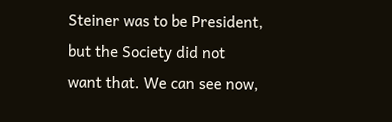Steiner was to be President, but the Society did not
want that. We can see now,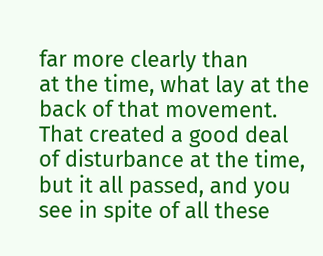far more clearly than
at the time, what lay at the back of that movement.
That created a good deal of disturbance at the time,
but it all passed, and you see in spite of all these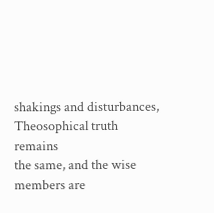shakings and disturbances, Theosophical truth remains
the same, and the wise members are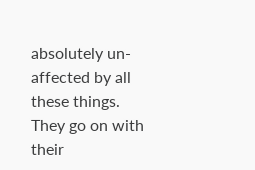absolutely un-
affected by all these things. They go on with their